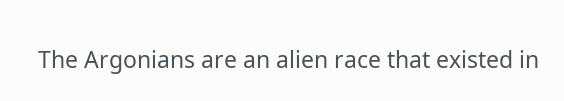The Argonians are an alien race that existed in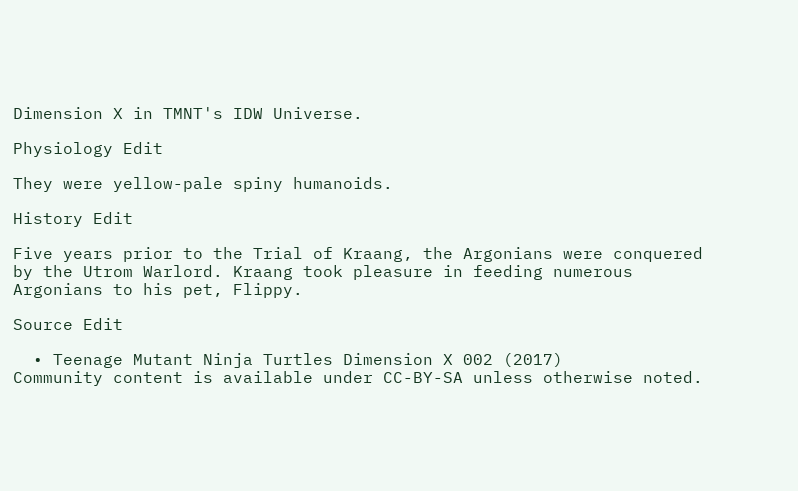Dimension X in TMNT's IDW Universe.

Physiology Edit

They were yellow-pale spiny humanoids.

History Edit

Five years prior to the Trial of Kraang, the Argonians were conquered by the Utrom Warlord. Kraang took pleasure in feeding numerous Argonians to his pet, Flippy.

Source Edit

  • Teenage Mutant Ninja Turtles Dimension X 002 (2017)
Community content is available under CC-BY-SA unless otherwise noted.